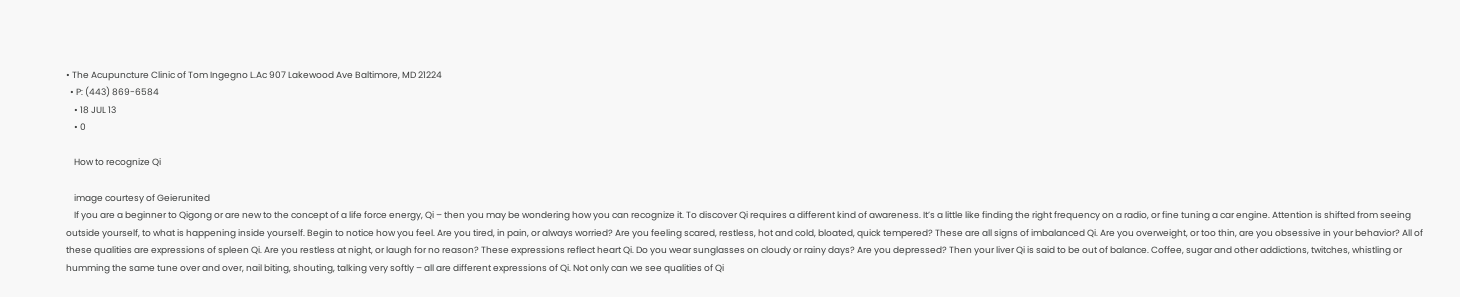• The Acupuncture Clinic of Tom Ingegno L.Ac 907 Lakewood Ave Baltimore, MD 21224
  • P: (443) 869-6584
    • 18 JUL 13
    • 0

    How to recognize Qi

    image courtesy of Geierunited
    If you are a beginner to Qigong or are new to the concept of a life force energy, Qi – then you may be wondering how you can recognize it. To discover Qi requires a different kind of awareness. It’s a little like finding the right frequency on a radio, or fine tuning a car engine. Attention is shifted from seeing outside yourself, to what is happening inside yourself. Begin to notice how you feel. Are you tired, in pain, or always worried? Are you feeling scared, restless, hot and cold, bloated, quick tempered? These are all signs of imbalanced Qi. Are you overweight, or too thin, are you obsessive in your behavior? All of these qualities are expressions of spleen Qi. Are you restless at night, or laugh for no reason? These expressions reflect heart Qi. Do you wear sunglasses on cloudy or rainy days? Are you depressed? Then your liver Qi is said to be out of balance. Coffee, sugar and other addictions, twitches, whistling or humming the same tune over and over, nail biting, shouting, talking very softly – all are different expressions of Qi. Not only can we see qualities of Qi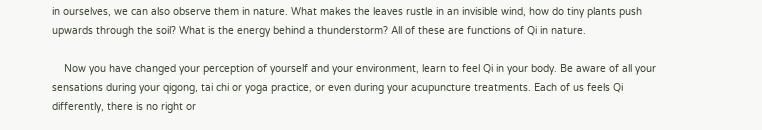in ourselves, we can also observe them in nature. What makes the leaves rustle in an invisible wind, how do tiny plants push upwards through the soil? What is the energy behind a thunderstorm? All of these are functions of Qi in nature.

    Now you have changed your perception of yourself and your environment, learn to feel Qi in your body. Be aware of all your sensations during your qigong, tai chi or yoga practice, or even during your acupuncture treatments. Each of us feels Qi differently, there is no right or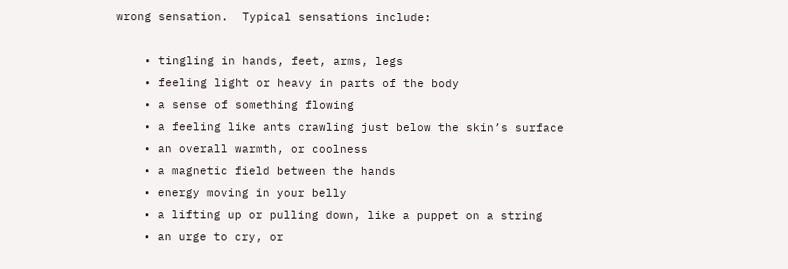wrong sensation.  Typical sensations include:

    • tingling in hands, feet, arms, legs
    • feeling light or heavy in parts of the body
    • a sense of something flowing
    • a feeling like ants crawling just below the skin’s surface
    • an overall warmth, or coolness
    • a magnetic field between the hands
    • energy moving in your belly
    • a lifting up or pulling down, like a puppet on a string
    • an urge to cry, or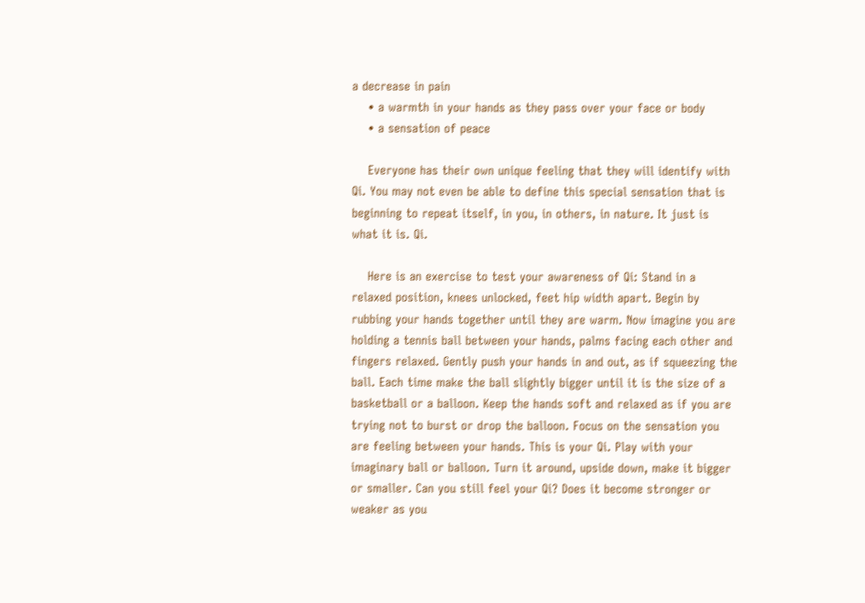a decrease in pain
    • a warmth in your hands as they pass over your face or body
    • a sensation of peace

    Everyone has their own unique feeling that they will identify with Qi. You may not even be able to define this special sensation that is beginning to repeat itself, in you, in others, in nature. It just is what it is. Qi.

    Here is an exercise to test your awareness of Qi: Stand in a relaxed position, knees unlocked, feet hip width apart. Begin by rubbing your hands together until they are warm. Now imagine you are holding a tennis ball between your hands, palms facing each other and fingers relaxed. Gently push your hands in and out, as if squeezing the ball. Each time make the ball slightly bigger until it is the size of a basketball or a balloon. Keep the hands soft and relaxed as if you are trying not to burst or drop the balloon. Focus on the sensation you are feeling between your hands. This is your Qi. Play with your imaginary ball or balloon. Turn it around, upside down, make it bigger or smaller. Can you still feel your Qi? Does it become stronger or weaker as you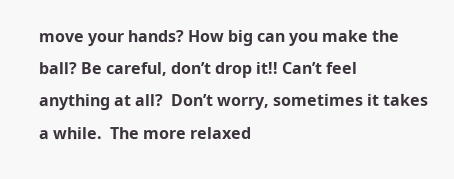move your hands? How big can you make the ball? Be careful, don’t drop it!! Can’t feel anything at all?  Don’t worry, sometimes it takes a while.  The more relaxed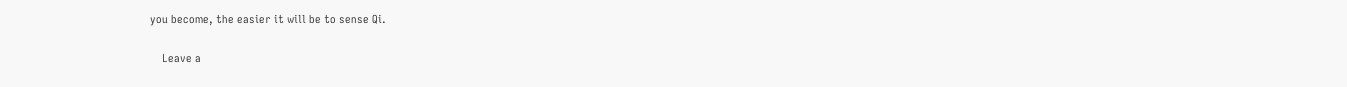you become, the easier it will be to sense Qi.

    Leave a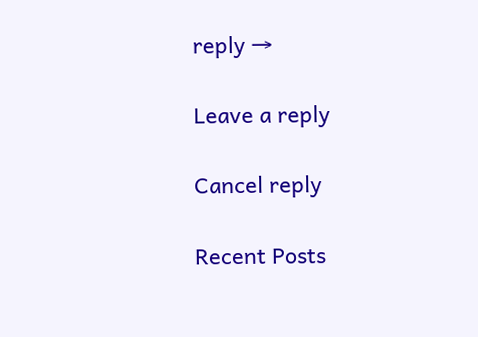reply →

Leave a reply

Cancel reply

Recent Posts